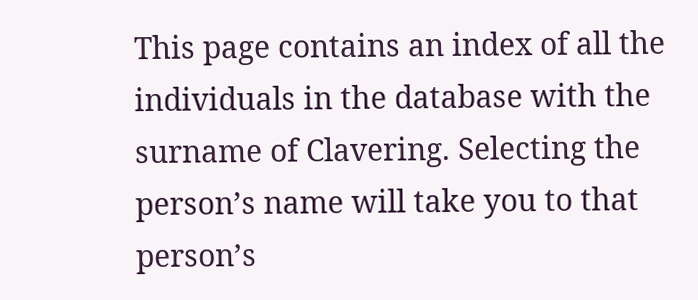This page contains an index of all the individuals in the database with the surname of Clavering. Selecting the person’s name will take you to that person’s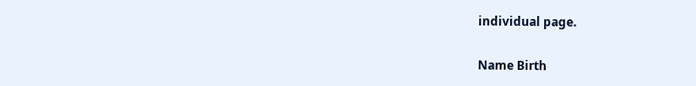individual page.

Name Birth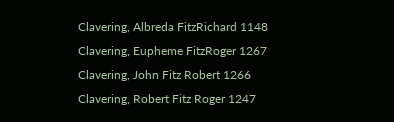Clavering, Albreda FitzRichard 1148
Clavering, Eupheme FitzRoger 1267
Clavering, John Fitz Robert 1266
Clavering, Robert Fitz Roger 1247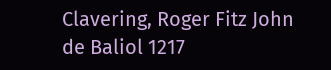Clavering, Roger Fitz John de Baliol 1217